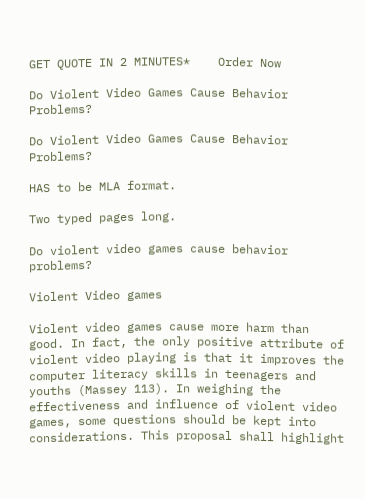GET QUOTE IN 2 MINUTES*    Order Now

Do Violent Video Games Cause Behavior Problems?

Do Violent Video Games Cause Behavior Problems?

HAS to be MLA format.

Two typed pages long.

Do violent video games cause behavior problems?

Violent Video games

Violent video games cause more harm than good. In fact, the only positive attribute of violent video playing is that it improves the computer literacy skills in teenagers and youths (Massey 113). In weighing the effectiveness and influence of violent video games, some questions should be kept into considerations. This proposal shall highlight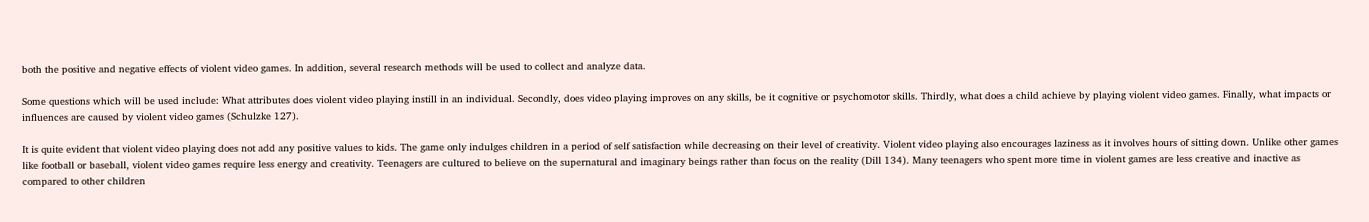both the positive and negative effects of violent video games. In addition, several research methods will be used to collect and analyze data.

Some questions which will be used include: What attributes does violent video playing instill in an individual. Secondly, does video playing improves on any skills, be it cognitive or psychomotor skills. Thirdly, what does a child achieve by playing violent video games. Finally, what impacts or influences are caused by violent video games (Schulzke 127).

It is quite evident that violent video playing does not add any positive values to kids. The game only indulges children in a period of self satisfaction while decreasing on their level of creativity. Violent video playing also encourages laziness as it involves hours of sitting down. Unlike other games like football or baseball, violent video games require less energy and creativity. Teenagers are cultured to believe on the supernatural and imaginary beings rather than focus on the reality (Dill 134). Many teenagers who spent more time in violent games are less creative and inactive as compared to other children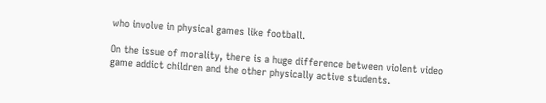who involve in physical games like football.

On the issue of morality, there is a huge difference between violent video game addict children and the other physically active students.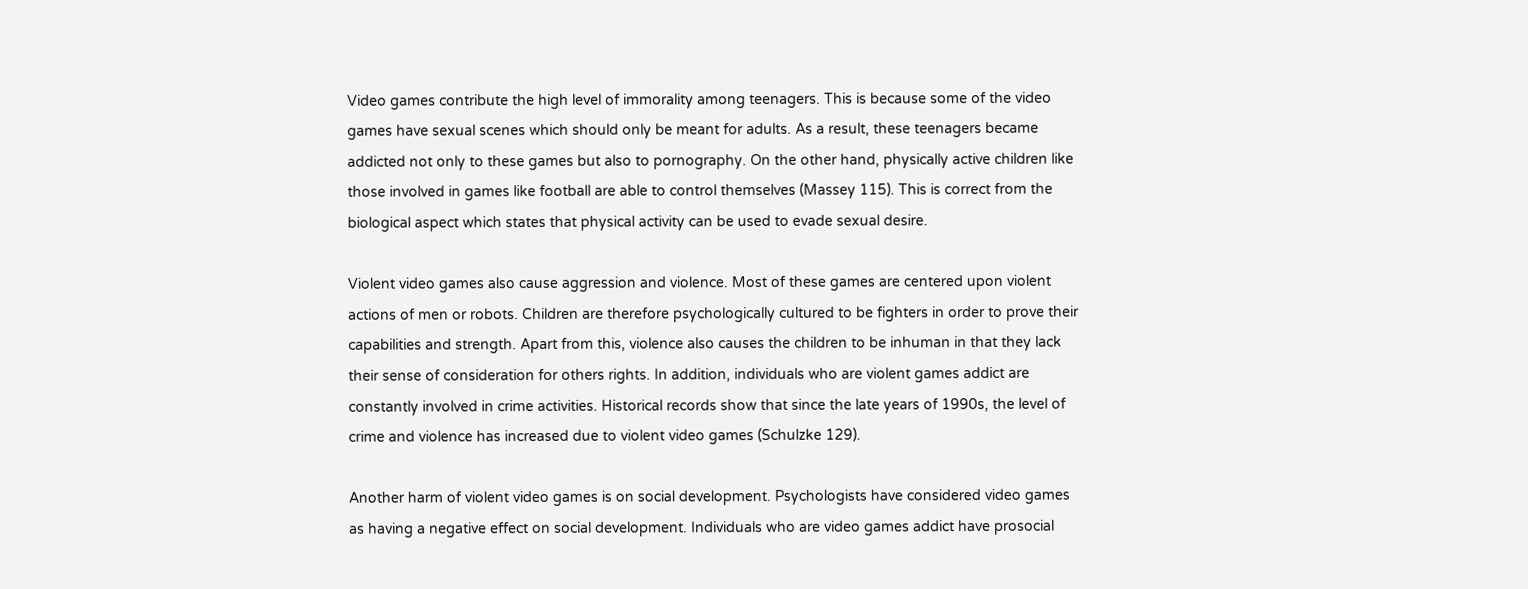Video games contribute the high level of immorality among teenagers. This is because some of the video games have sexual scenes which should only be meant for adults. As a result, these teenagers became addicted not only to these games but also to pornography. On the other hand, physically active children like those involved in games like football are able to control themselves (Massey 115). This is correct from the biological aspect which states that physical activity can be used to evade sexual desire.

Violent video games also cause aggression and violence. Most of these games are centered upon violent actions of men or robots. Children are therefore psychologically cultured to be fighters in order to prove their capabilities and strength. Apart from this, violence also causes the children to be inhuman in that they lack their sense of consideration for others rights. In addition, individuals who are violent games addict are constantly involved in crime activities. Historical records show that since the late years of 1990s, the level of crime and violence has increased due to violent video games (Schulzke 129).

Another harm of violent video games is on social development. Psychologists have considered video games as having a negative effect on social development. Individuals who are video games addict have prosocial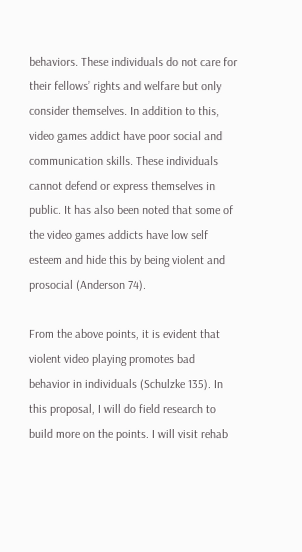behaviors. These individuals do not care for their fellows’ rights and welfare but only consider themselves. In addition to this, video games addict have poor social and communication skills. These individuals cannot defend or express themselves in public. It has also been noted that some of the video games addicts have low self esteem and hide this by being violent and prosocial (Anderson 74).

From the above points, it is evident that violent video playing promotes bad behavior in individuals (Schulzke 135). In this proposal, I will do field research to build more on the points. I will visit rehab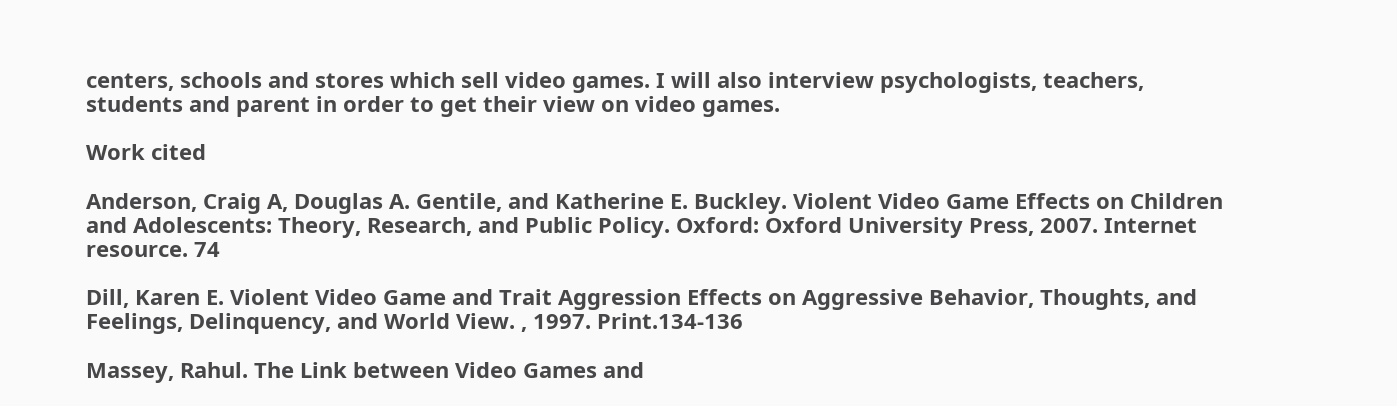centers, schools and stores which sell video games. I will also interview psychologists, teachers, students and parent in order to get their view on video games.

Work cited

Anderson, Craig A, Douglas A. Gentile, and Katherine E. Buckley. Violent Video Game Effects on Children and Adolescents: Theory, Research, and Public Policy. Oxford: Oxford University Press, 2007. Internet resource. 74

Dill, Karen E. Violent Video Game and Trait Aggression Effects on Aggressive Behavior, Thoughts, and Feelings, Delinquency, and World View. , 1997. Print.134-136

Massey, Rahul. The Link between Video Games and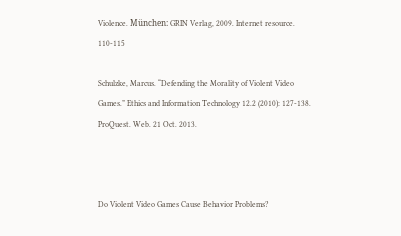Violence. München: GRIN Verlag, 2009. Internet resource. 110-115

Schulzke, Marcus. “Defending the Morality of Violent Video Games.” Ethics and Information Technology 12.2 (2010): 127-138. ProQuest. Web. 21 Oct. 2013.



Do Violent Video Games Cause Behavior Problems?